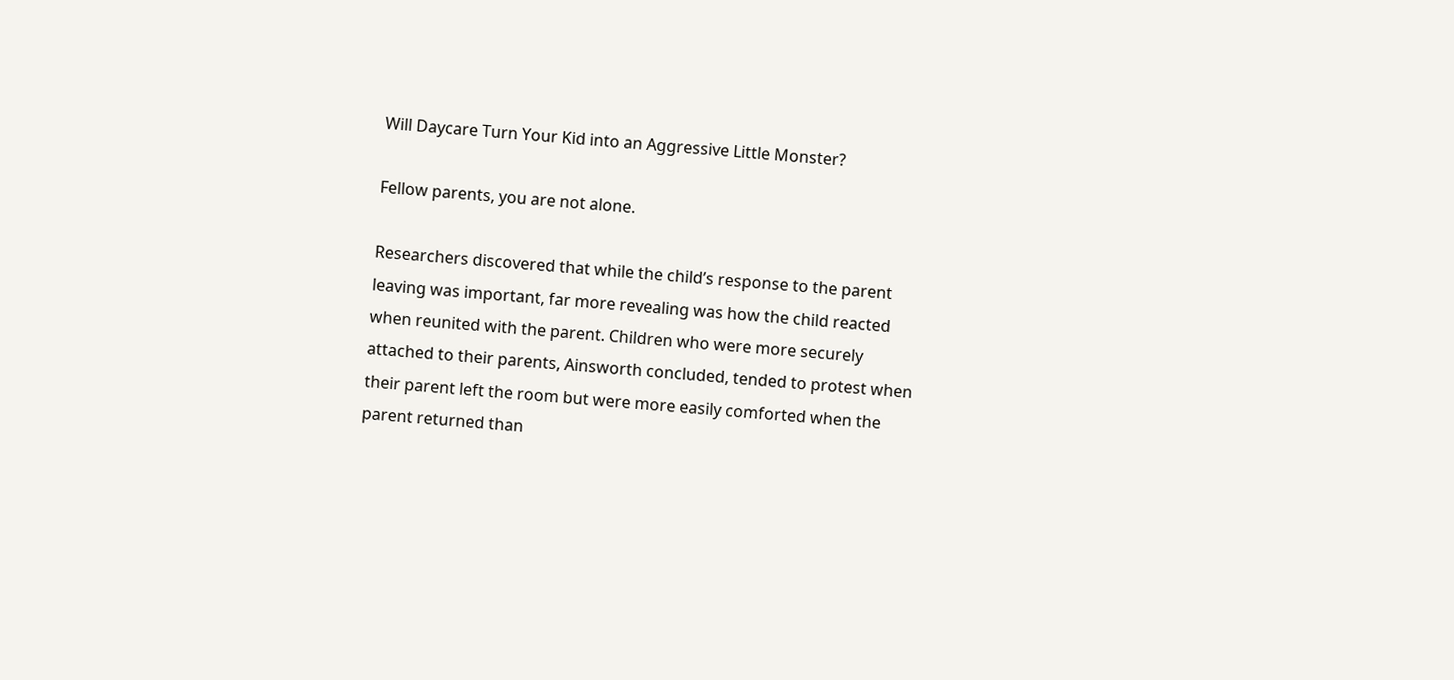Will Daycare Turn Your Kid into an Aggressive Little Monster?

Fellow parents, you are not alone.

Researchers discovered that while the child’s response to the parent leaving was important, far more revealing was how the child reacted when reunited with the parent. Children who were more securely attached to their parents, Ainsworth concluded, tended to protest when their parent left the room but were more easily comforted when the parent returned than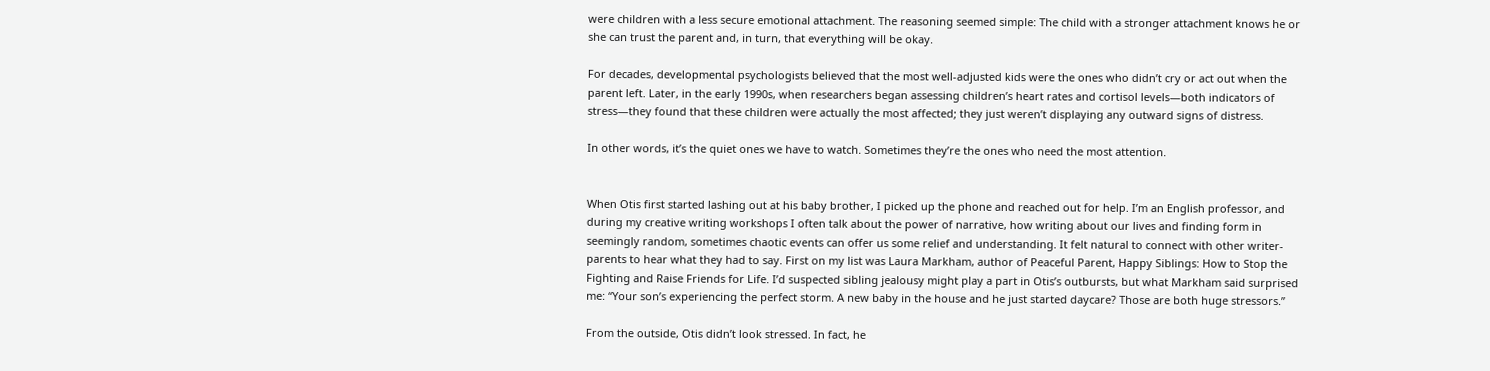were children with a less secure emotional attachment. The reasoning seemed simple: The child with a stronger attachment knows he or she can trust the parent and, in turn, that everything will be okay.

For decades, developmental psychologists believed that the most well-adjusted kids were the ones who didn’t cry or act out when the parent left. Later, in the early 1990s, when researchers began assessing children’s heart rates and cortisol levels—both indicators of stress—they found that these children were actually the most affected; they just weren’t displaying any outward signs of distress.

In other words, it’s the quiet ones we have to watch. Sometimes they’re the ones who need the most attention.


When Otis first started lashing out at his baby brother, I picked up the phone and reached out for help. I’m an English professor, and during my creative writing workshops I often talk about the power of narrative, how writing about our lives and finding form in seemingly random, sometimes chaotic events can offer us some relief and understanding. It felt natural to connect with other writer-parents to hear what they had to say. First on my list was Laura Markham, author of Peaceful Parent, Happy Siblings: How to Stop the Fighting and Raise Friends for Life. I’d suspected sibling jealousy might play a part in Otis’s outbursts, but what Markham said surprised me: “Your son’s experiencing the perfect storm. A new baby in the house and he just started daycare? Those are both huge stressors.”

From the outside, Otis didn’t look stressed. In fact, he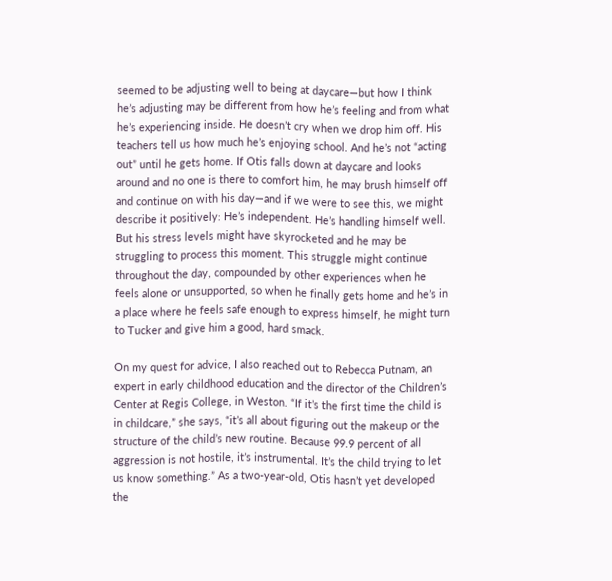seemed to be adjusting well to being at daycare—but how I think he’s adjusting may be different from how he’s feeling and from what he’s experiencing inside. He doesn’t cry when we drop him off. His teachers tell us how much he’s enjoying school. And he’s not “acting out” until he gets home. If Otis falls down at daycare and looks around and no one is there to comfort him, he may brush himself off and continue on with his day—and if we were to see this, we might describe it positively: He’s independent. He’s handling himself well. But his stress levels might have skyrocketed and he may be struggling to process this moment. This struggle might continue throughout the day, compounded by other experiences when he feels alone or unsupported, so when he finally gets home and he’s in a place where he feels safe enough to express himself, he might turn to Tucker and give him a good, hard smack.

On my quest for advice, I also reached out to Rebecca Putnam, an expert in early childhood education and the director of the Children’s Center at Regis College, in Weston. “If it’s the first time the child is in childcare,” she says, “it’s all about figuring out the makeup or the structure of the child’s new routine. Because 99.9 percent of all aggression is not hostile, it’s instrumental. It’s the child trying to let us know something.” As a two-year-old, Otis hasn’t yet developed the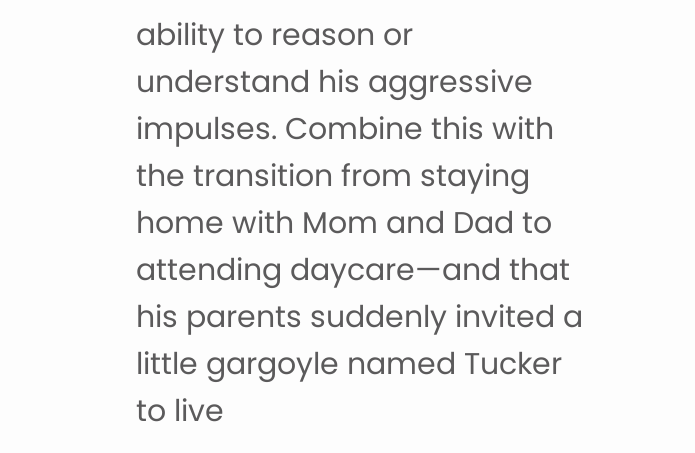ability to reason or understand his aggressive impulses. Combine this with the transition from staying home with Mom and Dad to attending daycare—and that his parents suddenly invited a little gargoyle named Tucker to live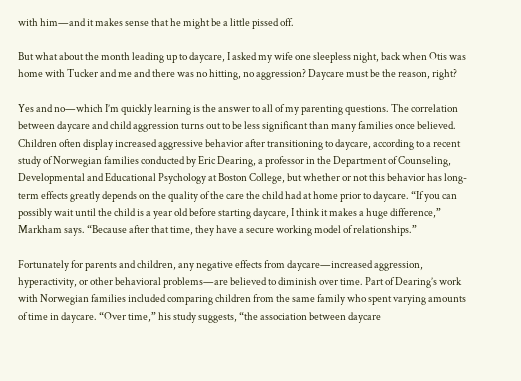with him—and it makes sense that he might be a little pissed off.

But what about the month leading up to daycare, I asked my wife one sleepless night, back when Otis was home with Tucker and me and there was no hitting, no aggression? Daycare must be the reason, right?

Yes and no—which I’m quickly learning is the answer to all of my parenting questions. The correlation between daycare and child aggression turns out to be less significant than many families once believed. Children often display increased aggressive behavior after transitioning to daycare, according to a recent study of Norwegian families conducted by Eric Dearing, a professor in the Department of Counseling, Developmental and Educational Psychology at Boston College, but whether or not this behavior has long-term effects greatly depends on the quality of the care the child had at home prior to daycare. “If you can possibly wait until the child is a year old before starting daycare, I think it makes a huge difference,” Markham says. “Because after that time, they have a secure working model of relationships.”

Fortunately for parents and children, any negative effects from daycare—increased aggression, hyperactivity, or other behavioral problems—are believed to diminish over time. Part of Dearing’s work with Norwegian families included comparing children from the same family who spent varying amounts of time in daycare. “Over time,” his study suggests, “the association between daycare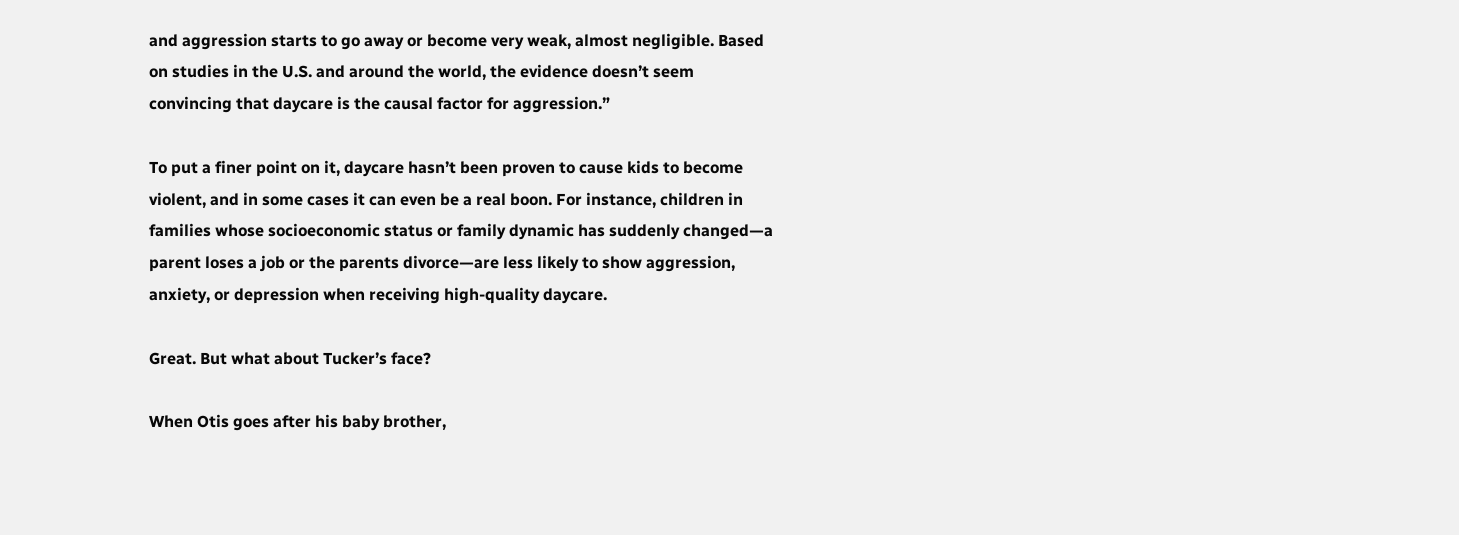and aggression starts to go away or become very weak, almost negligible. Based on studies in the U.S. and around the world, the evidence doesn’t seem convincing that daycare is the causal factor for aggression.”

To put a finer point on it, daycare hasn’t been proven to cause kids to become violent, and in some cases it can even be a real boon. For instance, children in families whose socioeconomic status or family dynamic has suddenly changed—a parent loses a job or the parents divorce—are less likely to show aggression, anxiety, or depression when receiving high-quality daycare.

Great. But what about Tucker’s face?

When Otis goes after his baby brother,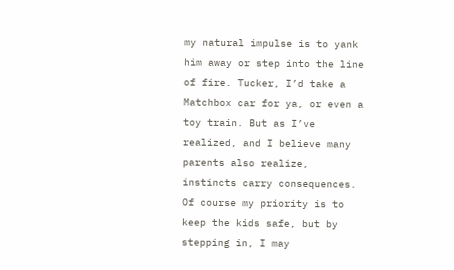my natural impulse is to yank him away or step into the line of fire. Tucker, I’d take a Matchbox car for ya, or even a toy train. But as I’ve realized, and I believe many parents also realize, instincts carry consequences. Of course my priority is to keep the kids safe, but by stepping in, I may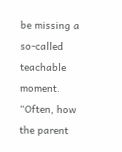be missing a so-called teachable moment. “Often, how the parent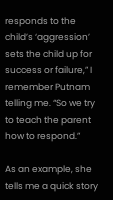responds to the child’s ‘aggression’ sets the child up for success or failure,” I remember Putnam telling me. “So we try to teach the parent how to respond.”

As an example, she tells me a quick story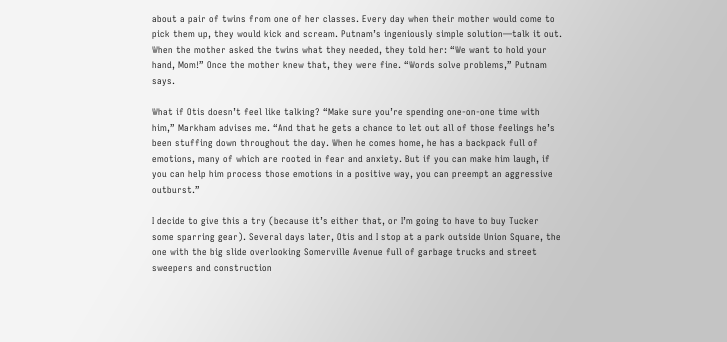about a pair of twins from one of her classes. Every day when their mother would come to pick them up, they would kick and scream. Putnam’s ingeniously simple solution—talk it out. When the mother asked the twins what they needed, they told her: “We want to hold your hand, Mom!” Once the mother knew that, they were fine. “Words solve problems,” Putnam says.

What if Otis doesn’t feel like talking? “Make sure you’re spending one-on-one time with him,” Markham advises me. “And that he gets a chance to let out all of those feelings he’s been stuffing down throughout the day. When he comes home, he has a backpack full of emotions, many of which are rooted in fear and anxiety. But if you can make him laugh, if you can help him process those emotions in a positive way, you can preempt an aggressive outburst.”

I decide to give this a try (because it’s either that, or I’m going to have to buy Tucker some sparring gear). Several days later, Otis and I stop at a park outside Union Square, the one with the big slide overlooking Somerville Avenue full of garbage trucks and street sweepers and construction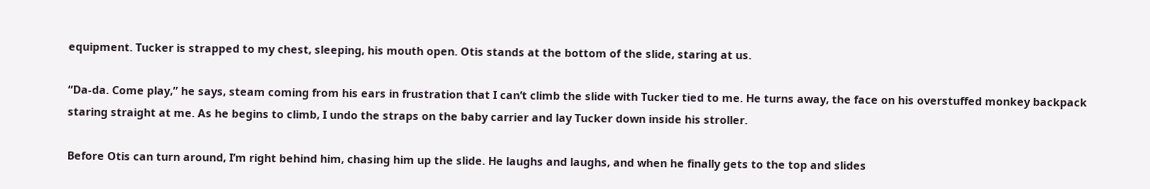equipment. Tucker is strapped to my chest, sleeping, his mouth open. Otis stands at the bottom of the slide, staring at us.

“Da-da. Come play,” he says, steam coming from his ears in frustration that I can’t climb the slide with Tucker tied to me. He turns away, the face on his overstuffed monkey backpack staring straight at me. As he begins to climb, I undo the straps on the baby carrier and lay Tucker down inside his stroller.

Before Otis can turn around, I’m right behind him, chasing him up the slide. He laughs and laughs, and when he finally gets to the top and slides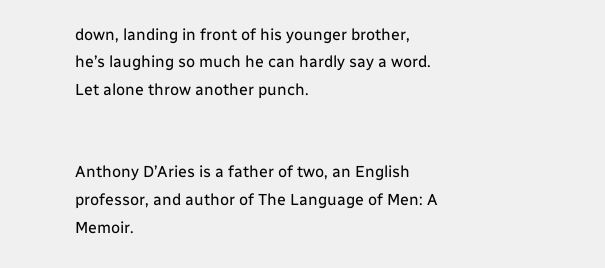down, landing in front of his younger brother, he’s laughing so much he can hardly say a word. Let alone throw another punch.


Anthony D’Aries is a father of two, an English professor, and author of The Language of Men: A Memoir.